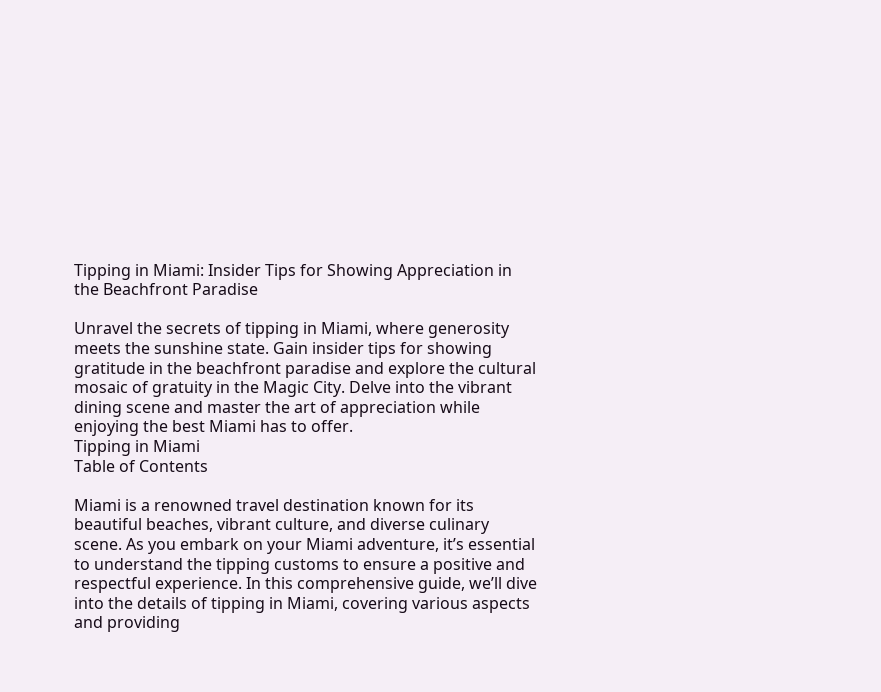Tipping in Miami: Insider Tips for Showing Appreciation in the Beachfront Paradise

Unravel the secrets of tipping in Miami, where generosity meets the sunshine state. Gain insider tips for showing gratitude in the beachfront paradise and explore the cultural mosaic of gratuity in the Magic City. Delve into the vibrant dining scene and master the art of appreciation while enjoying the best Miami has to offer.
Tipping in Miami
Table of Contents

Miami is a renowned travel destination known for its beautiful beaches, vibrant culture, and diverse culinary scene. As you embark on your Miami adventure, it’s essential to understand the tipping customs to ensure a positive and respectful experience. In this comprehensive guide, we’ll dive into the details of tipping in Miami, covering various aspects and providing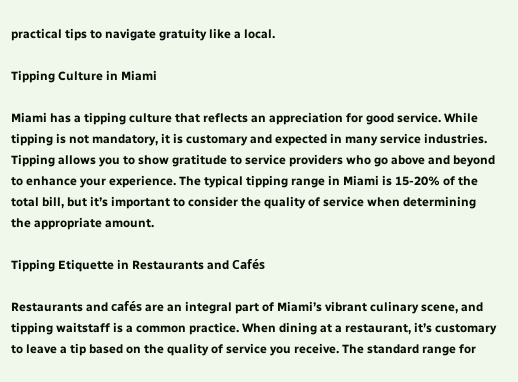practical tips to navigate gratuity like a local.

Tipping Culture in Miami

Miami has a tipping culture that reflects an appreciation for good service. While tipping is not mandatory, it is customary and expected in many service industries. Tipping allows you to show gratitude to service providers who go above and beyond to enhance your experience. The typical tipping range in Miami is 15-20% of the total bill, but it’s important to consider the quality of service when determining the appropriate amount.

Tipping Etiquette in Restaurants and Cafés

Restaurants and cafés are an integral part of Miami’s vibrant culinary scene, and tipping waitstaff is a common practice. When dining at a restaurant, it’s customary to leave a tip based on the quality of service you receive. The standard range for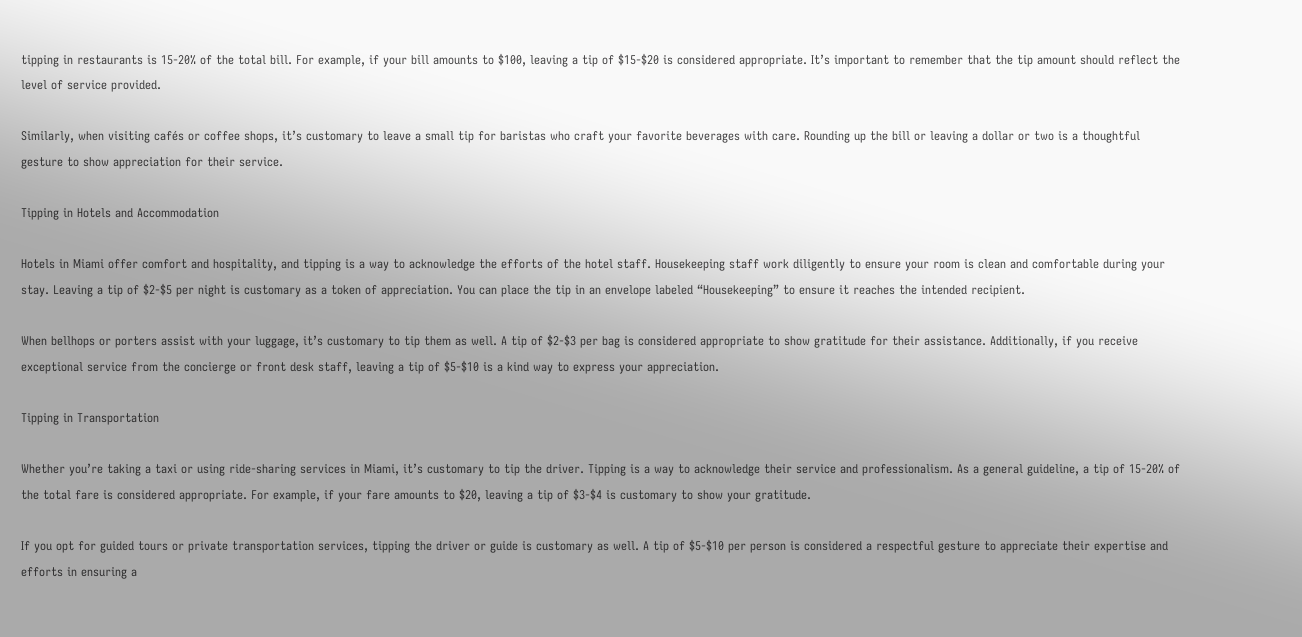tipping in restaurants is 15-20% of the total bill. For example, if your bill amounts to $100, leaving a tip of $15-$20 is considered appropriate. It’s important to remember that the tip amount should reflect the level of service provided.

Similarly, when visiting cafés or coffee shops, it’s customary to leave a small tip for baristas who craft your favorite beverages with care. Rounding up the bill or leaving a dollar or two is a thoughtful gesture to show appreciation for their service.

Tipping in Hotels and Accommodation

Hotels in Miami offer comfort and hospitality, and tipping is a way to acknowledge the efforts of the hotel staff. Housekeeping staff work diligently to ensure your room is clean and comfortable during your stay. Leaving a tip of $2-$5 per night is customary as a token of appreciation. You can place the tip in an envelope labeled “Housekeeping” to ensure it reaches the intended recipient.

When bellhops or porters assist with your luggage, it’s customary to tip them as well. A tip of $2-$3 per bag is considered appropriate to show gratitude for their assistance. Additionally, if you receive exceptional service from the concierge or front desk staff, leaving a tip of $5-$10 is a kind way to express your appreciation.

Tipping in Transportation

Whether you’re taking a taxi or using ride-sharing services in Miami, it’s customary to tip the driver. Tipping is a way to acknowledge their service and professionalism. As a general guideline, a tip of 15-20% of the total fare is considered appropriate. For example, if your fare amounts to $20, leaving a tip of $3-$4 is customary to show your gratitude.

If you opt for guided tours or private transportation services, tipping the driver or guide is customary as well. A tip of $5-$10 per person is considered a respectful gesture to appreciate their expertise and efforts in ensuring a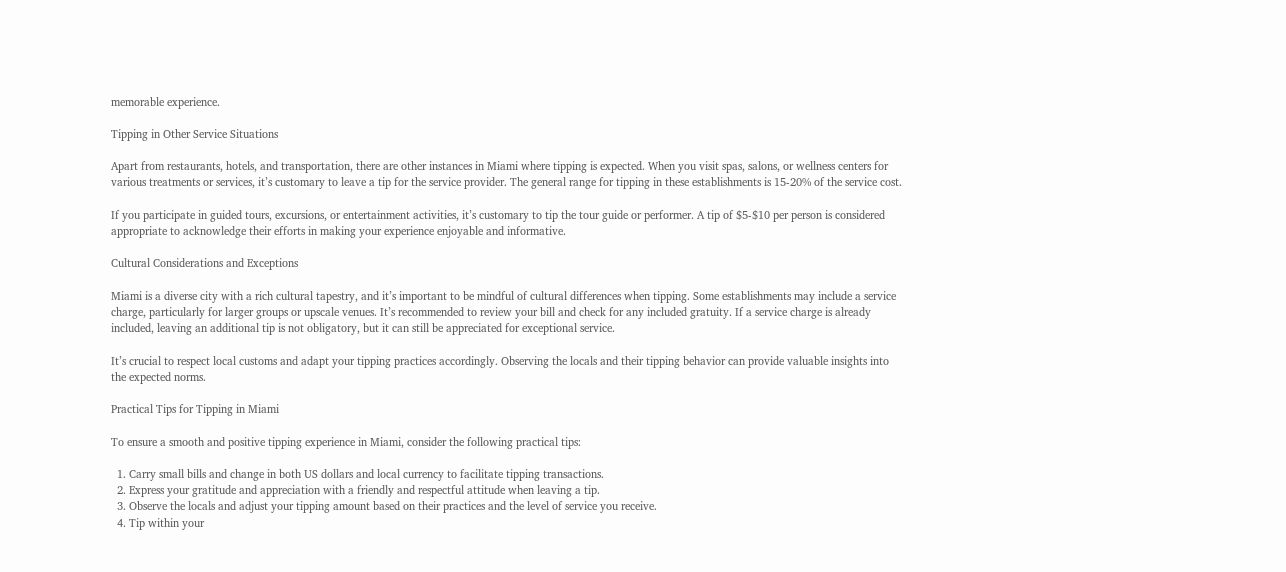memorable experience.

Tipping in Other Service Situations

Apart from restaurants, hotels, and transportation, there are other instances in Miami where tipping is expected. When you visit spas, salons, or wellness centers for various treatments or services, it’s customary to leave a tip for the service provider. The general range for tipping in these establishments is 15-20% of the service cost.

If you participate in guided tours, excursions, or entertainment activities, it’s customary to tip the tour guide or performer. A tip of $5-$10 per person is considered appropriate to acknowledge their efforts in making your experience enjoyable and informative.

Cultural Considerations and Exceptions

Miami is a diverse city with a rich cultural tapestry, and it’s important to be mindful of cultural differences when tipping. Some establishments may include a service charge, particularly for larger groups or upscale venues. It’s recommended to review your bill and check for any included gratuity. If a service charge is already included, leaving an additional tip is not obligatory, but it can still be appreciated for exceptional service.

It’s crucial to respect local customs and adapt your tipping practices accordingly. Observing the locals and their tipping behavior can provide valuable insights into the expected norms.

Practical Tips for Tipping in Miami

To ensure a smooth and positive tipping experience in Miami, consider the following practical tips:

  1. Carry small bills and change in both US dollars and local currency to facilitate tipping transactions.
  2. Express your gratitude and appreciation with a friendly and respectful attitude when leaving a tip.
  3. Observe the locals and adjust your tipping amount based on their practices and the level of service you receive.
  4. Tip within your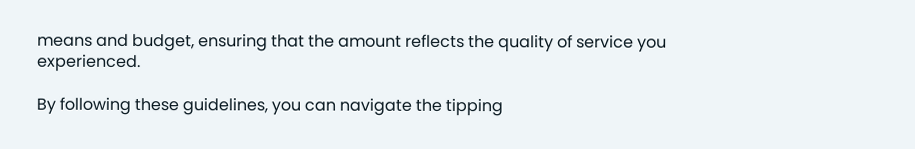means and budget, ensuring that the amount reflects the quality of service you experienced.

By following these guidelines, you can navigate the tipping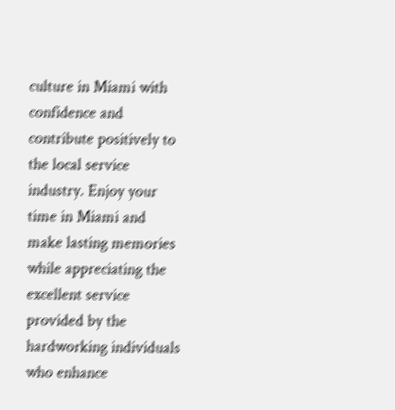culture in Miami with confidence and contribute positively to the local service industry. Enjoy your time in Miami and make lasting memories while appreciating the excellent service provided by the hardworking individuals who enhance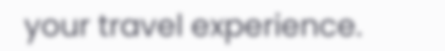your travel experience.